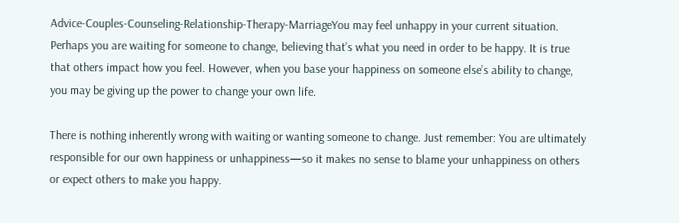Advice-Couples-Counseling-Relationship-Therapy-MarriageYou may feel unhappy in your current situation. Perhaps you are waiting for someone to change, believing that’s what you need in order to be happy. It is true that others impact how you feel. However, when you base your happiness on someone else’s ability to change, you may be giving up the power to change your own life.

There is nothing inherently wrong with waiting or wanting someone to change. Just remember: You are ultimately responsible for our own happiness or unhappiness—so it makes no sense to blame your unhappiness on others or expect others to make you happy.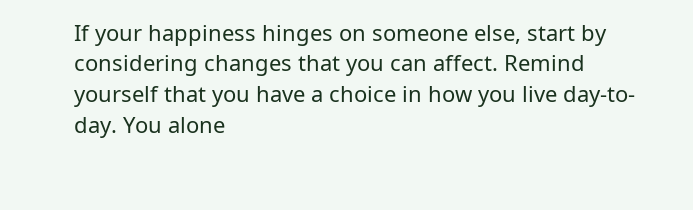If your happiness hinges on someone else, start by considering changes that you can affect. Remind yourself that you have a choice in how you live day-to-day. You alone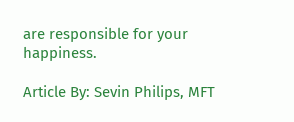are responsible for your happiness.

Article By: Sevin Philips, MFT